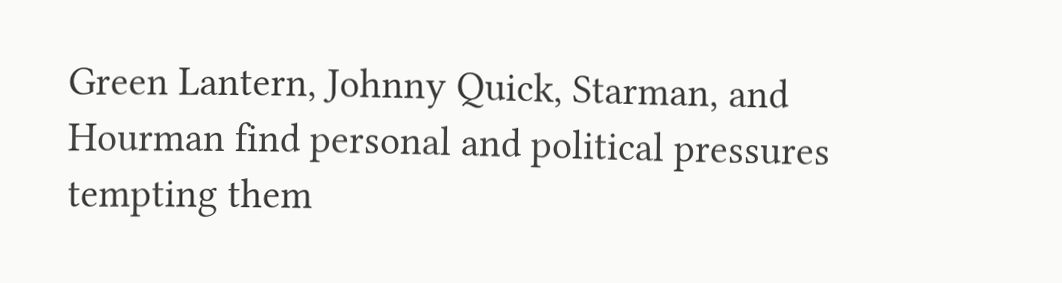Green Lantern, Johnny Quick, Starman, and Hourman find personal and political pressures tempting them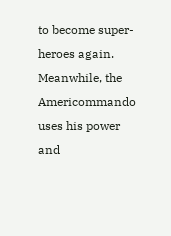to become super-heroes again. Meanwhile, the Americommando uses his power and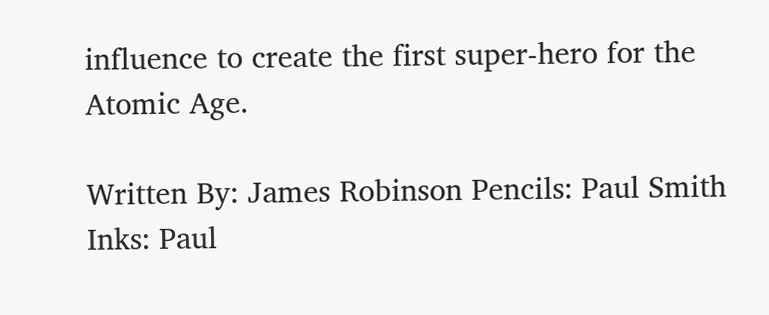influence to create the first super-hero for the Atomic Age.

Written By: James Robinson Pencils: Paul Smith Inks: Paul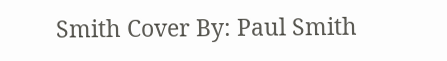Smith Cover By: Paul Smith